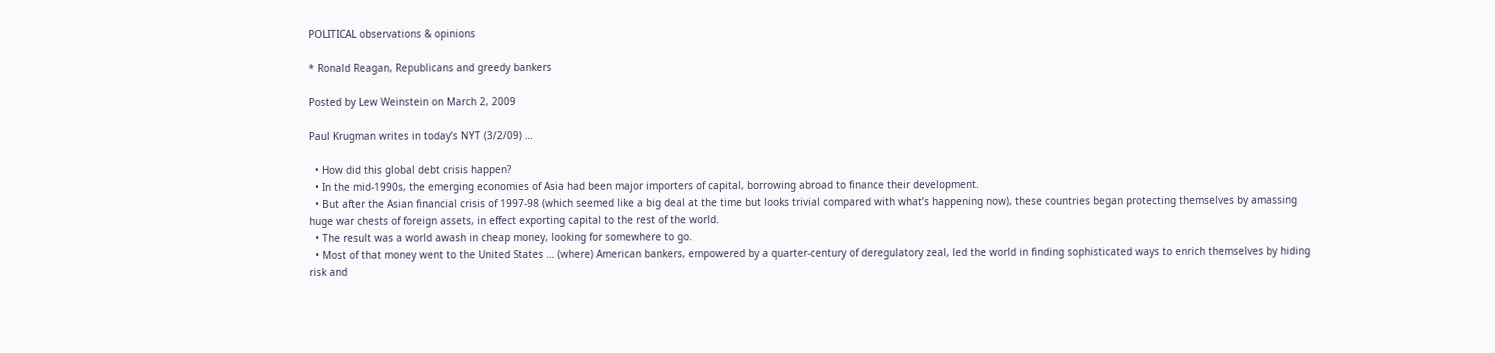POLITICAL observations & opinions

* Ronald Reagan, Republicans and greedy bankers

Posted by Lew Weinstein on March 2, 2009

Paul Krugman writes in today’s NYT (3/2/09) …

  • How did this global debt crisis happen?
  • In the mid-1990s, the emerging economies of Asia had been major importers of capital, borrowing abroad to finance their development.
  • But after the Asian financial crisis of 1997-98 (which seemed like a big deal at the time but looks trivial compared with what’s happening now), these countries began protecting themselves by amassing huge war chests of foreign assets, in effect exporting capital to the rest of the world.
  • The result was a world awash in cheap money, looking for somewhere to go.
  • Most of that money went to the United States … (where) American bankers, empowered by a quarter-century of deregulatory zeal, led the world in finding sophisticated ways to enrich themselves by hiding risk and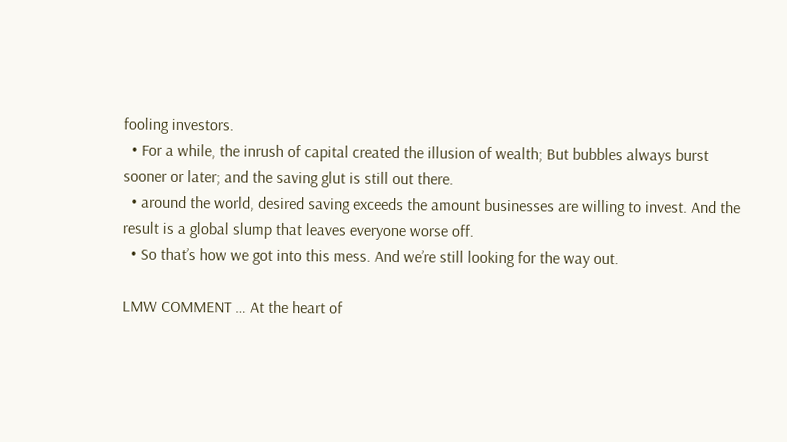fooling investors.
  • For a while, the inrush of capital created the illusion of wealth; But bubbles always burst sooner or later; and the saving glut is still out there.
  • around the world, desired saving exceeds the amount businesses are willing to invest. And the result is a global slump that leaves everyone worse off.
  • So that’s how we got into this mess. And we’re still looking for the way out.

LMW COMMENT … At the heart of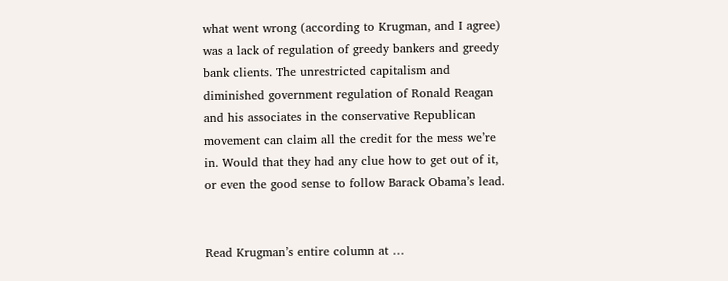what went wrong (according to Krugman, and I agree) was a lack of regulation of greedy bankers and greedy bank clients. The unrestricted capitalism and diminished government regulation of Ronald Reagan and his associates in the conservative Republican movement can claim all the credit for the mess we’re in. Would that they had any clue how to get out of it, or even the good sense to follow Barack Obama’s lead.


Read Krugman’s entire column at …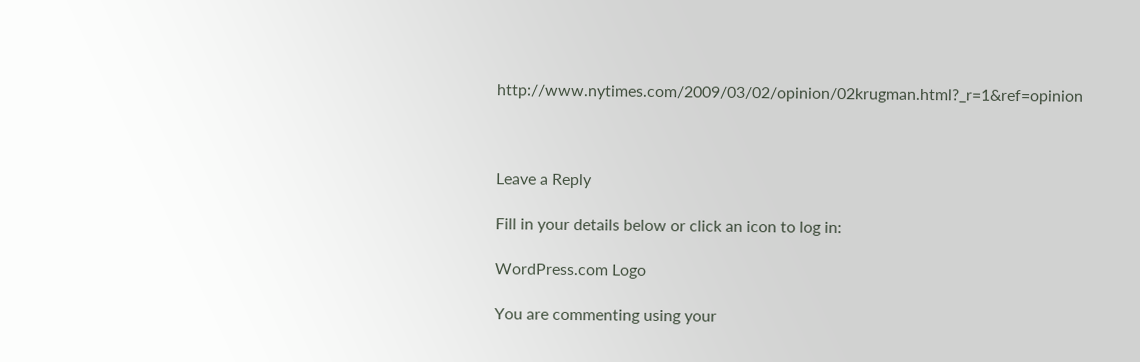http://www.nytimes.com/2009/03/02/opinion/02krugman.html?_r=1&ref=opinion



Leave a Reply

Fill in your details below or click an icon to log in:

WordPress.com Logo

You are commenting using your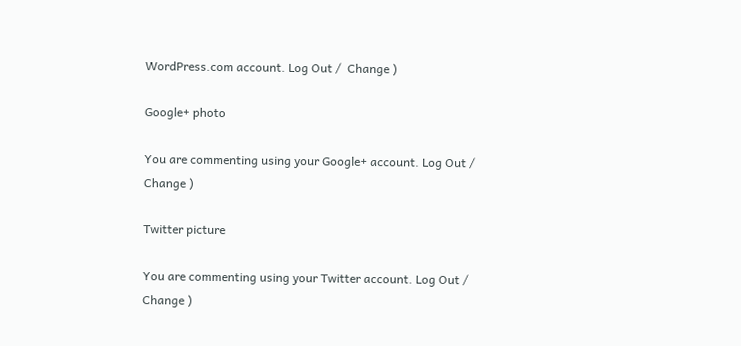WordPress.com account. Log Out /  Change )

Google+ photo

You are commenting using your Google+ account. Log Out /  Change )

Twitter picture

You are commenting using your Twitter account. Log Out /  Change )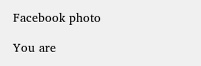Facebook photo

You are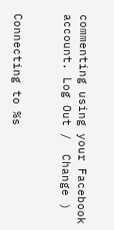commenting using your Facebook account. Log Out /  Change )


Connecting to %s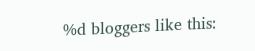%d bloggers like this: